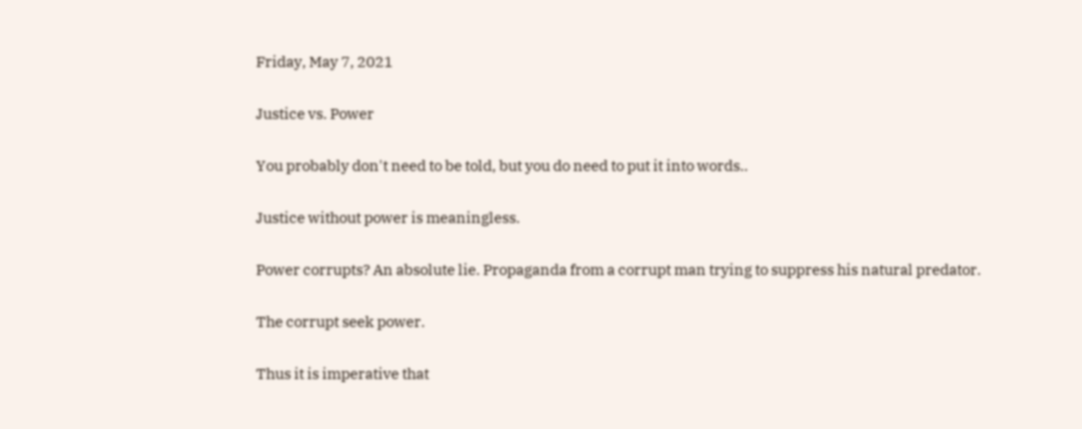Friday, May 7, 2021

Justice vs. Power

You probably don't need to be told, but you do need to put it into words..

Justice without power is meaningless.

Power corrupts? An absolute lie. Propaganda from a corrupt man trying to suppress his natural predator.

The corrupt seek power.

Thus it is imperative that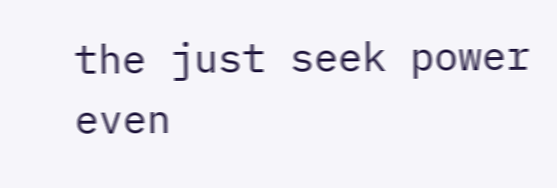the just seek power even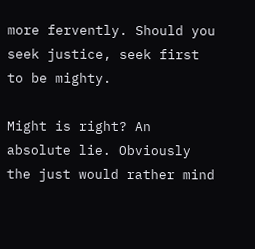more fervently. Should you seek justice, seek first to be mighty.

Might is right? An absolute lie. Obviously the just would rather mind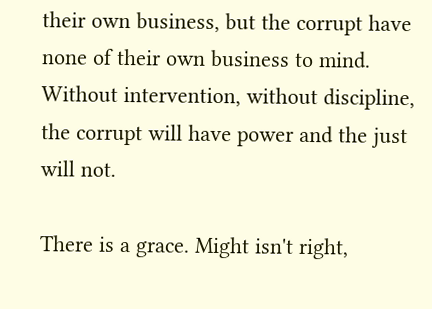their own business, but the corrupt have none of their own business to mind. Without intervention, without discipline, the corrupt will have power and the just will not.

There is a grace. Might isn't right,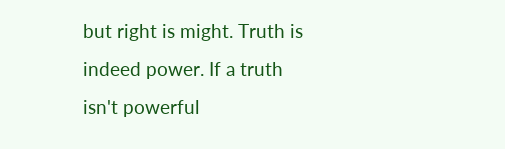but right is might. Truth is indeed power. If a truth isn't powerful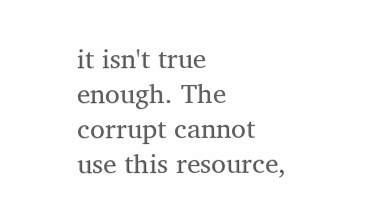it isn't true enough. The corrupt cannot use this resource,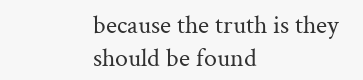because the truth is they should be found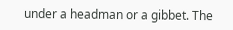under a headman or a gibbet. The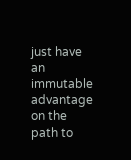just have an immutable advantage on the path to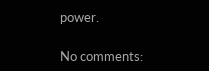power.

No comments: